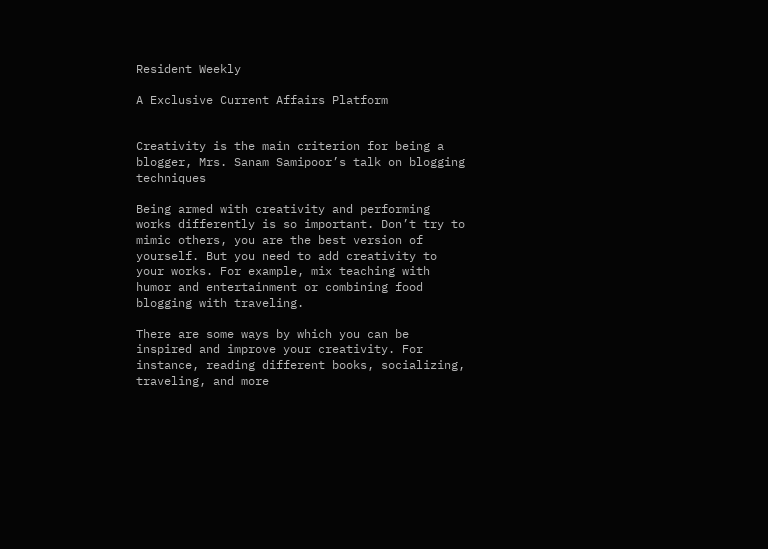Resident Weekly

A Exclusive Current Affairs Platform


Creativity is the main criterion for being a blogger, Mrs. Sanam Samipoor’s talk on blogging techniques

Being armed with creativity and performing works differently is so important. Don’t try to mimic others, you are the best version of yourself. But you need to add creativity to your works. For example, mix teaching with humor and entertainment or combining food blogging with traveling.

There are some ways by which you can be inspired and improve your creativity. For instance, reading different books, socializing, traveling, and more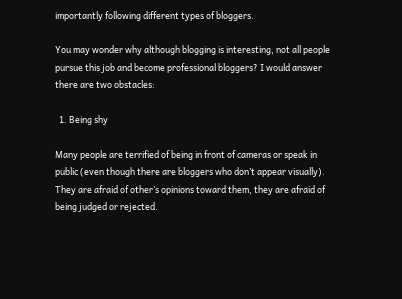importantly following different types of bloggers.

You may wonder why although blogging is interesting, not all people pursue this job and become professional bloggers? I would answer there are two obstacles:

  1. Being shy

Many people are terrified of being in front of cameras or speak in public (even though there are bloggers who don’t appear visually). They are afraid of other’s opinions toward them, they are afraid of being judged or rejected.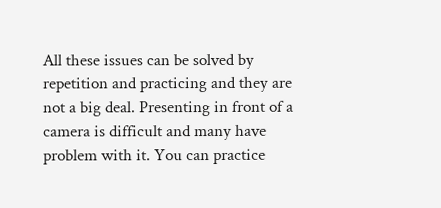All these issues can be solved by repetition and practicing and they are not a big deal. Presenting in front of a camera is difficult and many have problem with it. You can practice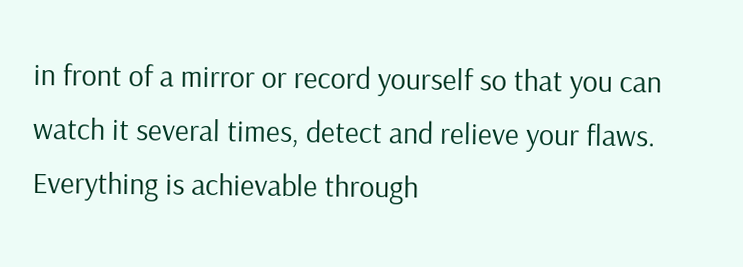in front of a mirror or record yourself so that you can watch it several times, detect and relieve your flaws. Everything is achievable through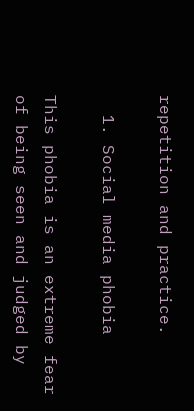repetition and practice.

  1. Social media phobia

This phobia is an extreme fear of being seen and judged by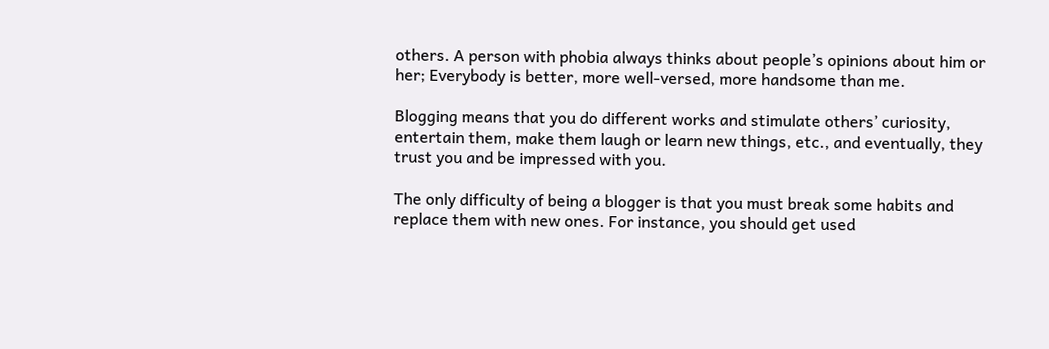others. A person with phobia always thinks about people’s opinions about him or her; Everybody is better, more well-versed, more handsome than me.

Blogging means that you do different works and stimulate others’ curiosity, entertain them, make them laugh or learn new things, etc., and eventually, they trust you and be impressed with you.

The only difficulty of being a blogger is that you must break some habits and replace them with new ones. For instance, you should get used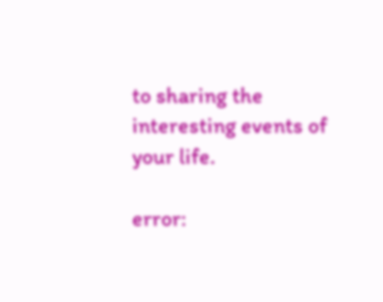to sharing the interesting events of your life.

error: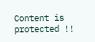Content is protected !!